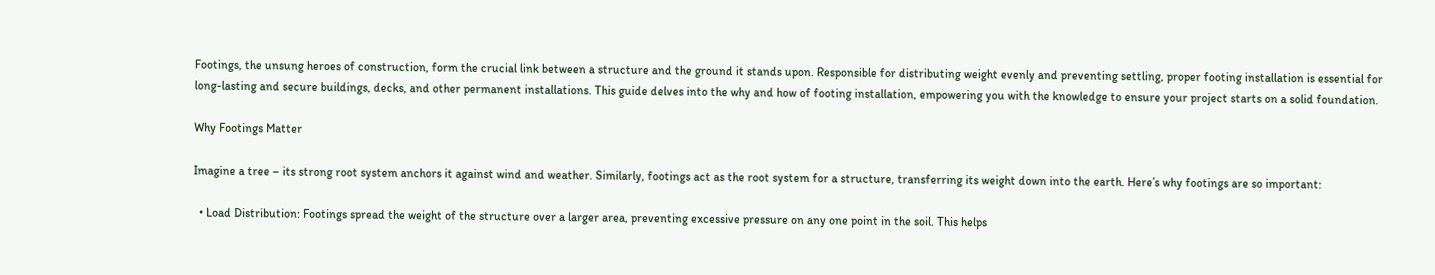Footings, the unsung heroes of construction, form the crucial link between a structure and the ground it stands upon. Responsible for distributing weight evenly and preventing settling, proper footing installation is essential for long-lasting and secure buildings, decks, and other permanent installations. This guide delves into the why and how of footing installation, empowering you with the knowledge to ensure your project starts on a solid foundation.

Why Footings Matter

Imagine a tree – its strong root system anchors it against wind and weather. Similarly, footings act as the root system for a structure, transferring its weight down into the earth. Here’s why footings are so important:

  • Load Distribution: Footings spread the weight of the structure over a larger area, preventing excessive pressure on any one point in the soil. This helps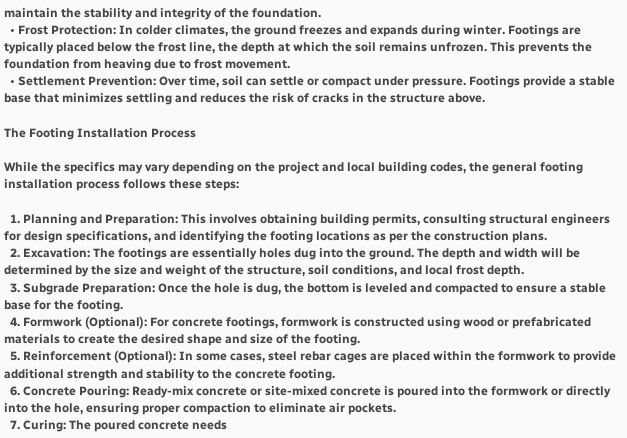maintain the stability and integrity of the foundation.
  • Frost Protection: In colder climates, the ground freezes and expands during winter. Footings are typically placed below the frost line, the depth at which the soil remains unfrozen. This prevents the foundation from heaving due to frost movement.
  • Settlement Prevention: Over time, soil can settle or compact under pressure. Footings provide a stable base that minimizes settling and reduces the risk of cracks in the structure above.

The Footing Installation Process

While the specifics may vary depending on the project and local building codes, the general footing installation process follows these steps:

  1. Planning and Preparation: This involves obtaining building permits, consulting structural engineers for design specifications, and identifying the footing locations as per the construction plans.
  2. Excavation: The footings are essentially holes dug into the ground. The depth and width will be determined by the size and weight of the structure, soil conditions, and local frost depth.
  3. Subgrade Preparation: Once the hole is dug, the bottom is leveled and compacted to ensure a stable base for the footing.
  4. Formwork (Optional): For concrete footings, formwork is constructed using wood or prefabricated materials to create the desired shape and size of the footing.
  5. Reinforcement (Optional): In some cases, steel rebar cages are placed within the formwork to provide additional strength and stability to the concrete footing.
  6. Concrete Pouring: Ready-mix concrete or site-mixed concrete is poured into the formwork or directly into the hole, ensuring proper compaction to eliminate air pockets.
  7. Curing: The poured concrete needs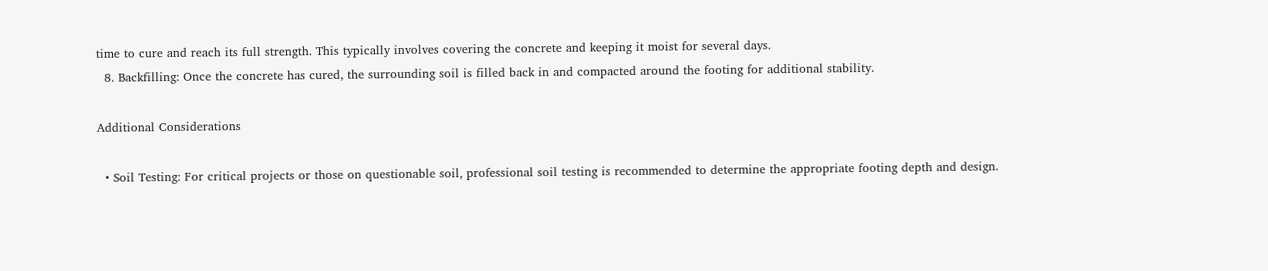time to cure and reach its full strength. This typically involves covering the concrete and keeping it moist for several days.
  8. Backfilling: Once the concrete has cured, the surrounding soil is filled back in and compacted around the footing for additional stability.

Additional Considerations

  • Soil Testing: For critical projects or those on questionable soil, professional soil testing is recommended to determine the appropriate footing depth and design.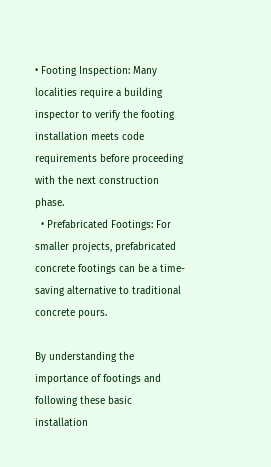• Footing Inspection: Many localities require a building inspector to verify the footing installation meets code requirements before proceeding with the next construction phase.
  • Prefabricated Footings: For smaller projects, prefabricated concrete footings can be a time-saving alternative to traditional concrete pours.

By understanding the importance of footings and following these basic installation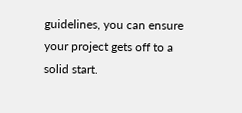guidelines, you can ensure your project gets off to a solid start.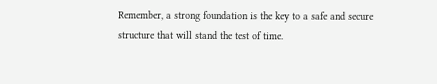Remember, a strong foundation is the key to a safe and secure structure that will stand the test of time.